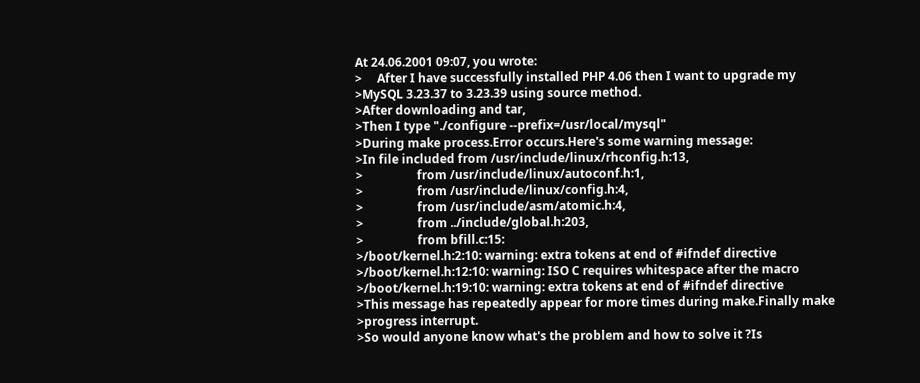At 24.06.2001 09:07, you wrote:
>     After I have successfully installed PHP 4.06 then I want to upgrade my
>MySQL 3.23.37 to 3.23.39 using source method.
>After downloading and tar,
>Then I type "./configure --prefix=/usr/local/mysql"
>During make process.Error occurs.Here's some warning message:
>In file included from /usr/include/linux/rhconfig.h:13,
>                  from /usr/include/linux/autoconf.h:1,
>                  from /usr/include/linux/config.h:4,
>                  from /usr/include/asm/atomic.h:4,
>                  from ../include/global.h:203,
>                  from bfill.c:15:
>/boot/kernel.h:2:10: warning: extra tokens at end of #ifndef directive
>/boot/kernel.h:12:10: warning: ISO C requires whitespace after the macro
>/boot/kernel.h:19:10: warning: extra tokens at end of #ifndef directive
>This message has repeatedly appear for more times during make.Finally make
>progress interrupt.
>So would anyone know what's the problem and how to solve it ?Is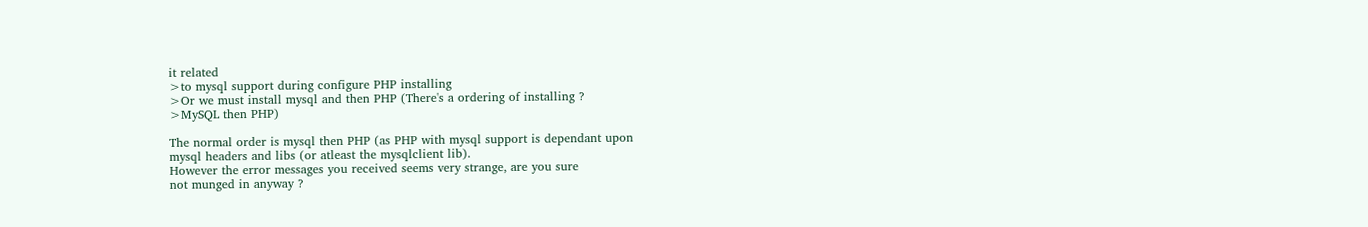it related
>to mysql support during configure PHP installing
>Or we must install mysql and then PHP (There's a ordering of installing ?
>MySQL then PHP)

The normal order is mysql then PHP (as PHP with mysql support is dependant upon
mysql headers and libs (or atleast the mysqlclient lib).
However the error messages you received seems very strange, are you sure
not munged in anyway ?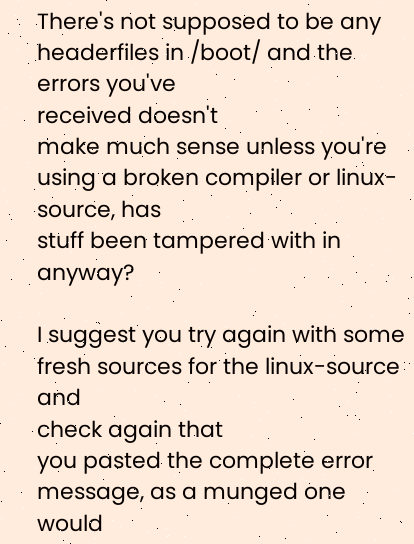There's not supposed to be any headerfiles in /boot/ and the errors you've
received doesn't
make much sense unless you're using a broken compiler or linux-source, has
stuff been tampered with in anyway?

I suggest you try again with some fresh sources for the linux-source and
check again that
you pasted the complete error message, as a munged one would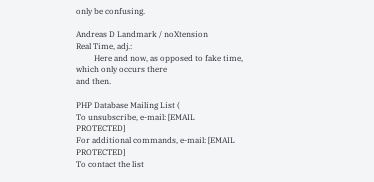only be confusing.

Andreas D Landmark / noXtension
Real Time, adj.:
         Here and now, as opposed to fake time, which only occurs there
and then.

PHP Database Mailing List (
To unsubscribe, e-mail: [EMAIL PROTECTED]
For additional commands, e-mail: [EMAIL PROTECTED]
To contact the list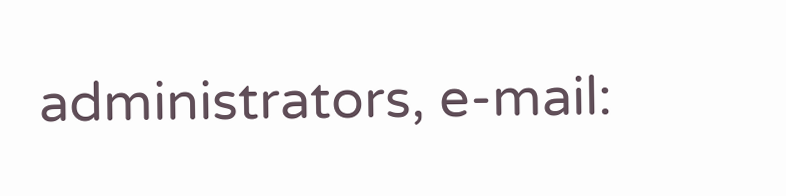administrators, e-mail: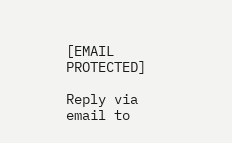[EMAIL PROTECTED]

Reply via email to